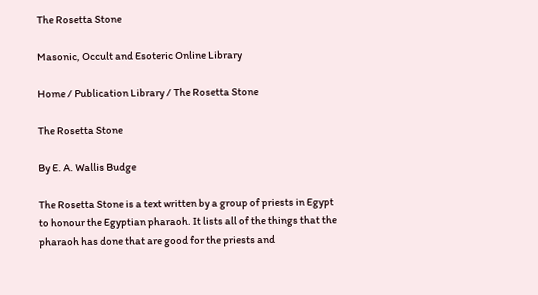The Rosetta Stone

Masonic, Occult and Esoteric Online Library

Home / Publication Library / The Rosetta Stone

The Rosetta Stone

By E. A. Wallis Budge

The Rosetta Stone is a text written by a group of priests in Egypt to honour the Egyptian pharaoh. It lists all of the things that the pharaoh has done that are good for the priests and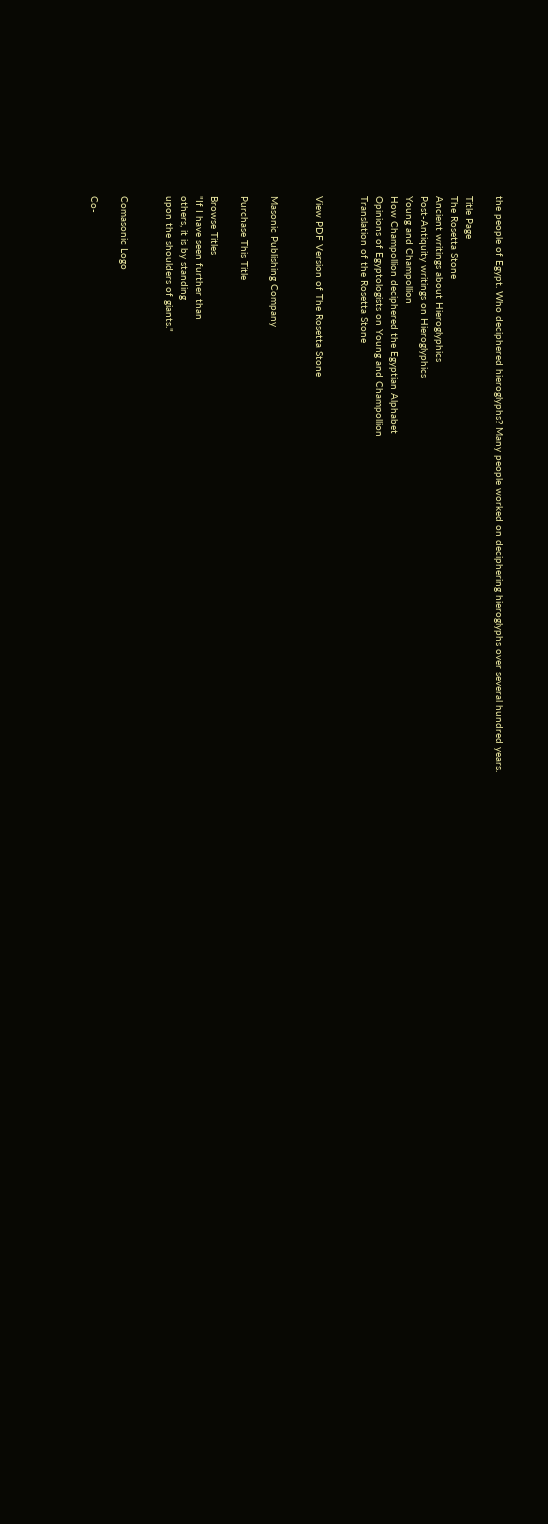the people of Egypt. Who deciphered hieroglyphs? Many people worked on deciphering hieroglyphs over several hundred years.

Title Page
The Rosetta Stone
Ancient writings about Hieroglyphics
Post-Antiquity writings on Hieroglyphics
Young and Champollion
How Champollion deciphered the Egyptian Alphabet
Opinions of Egyptologists on Young and Champollion
Translation of the Rosetta Stone


View PDF Version of The Rosetta Stone


Masonic Publishing Company

Purchase This Title

Browse Titles
"If I have seen further than
others, it is by standing
upon the shoulders of giants."


Comasonic Logo

Co-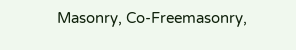Masonry, Co-Freemasonry,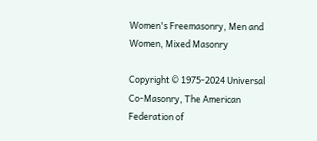Women's Freemasonry, Men and Women, Mixed Masonry

Copyright © 1975-2024 Universal Co-Masonry, The American Federation of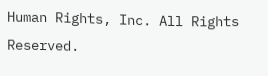Human Rights, Inc. All Rights Reserved.